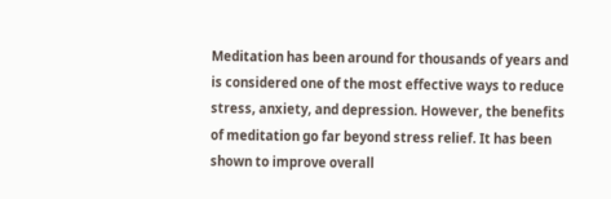Meditation has been around for thousands of years and is considered one of the most effective ways to reduce stress, anxiety, and depression. However, the benefits of meditation go far beyond stress relief. It has been shown to improve overall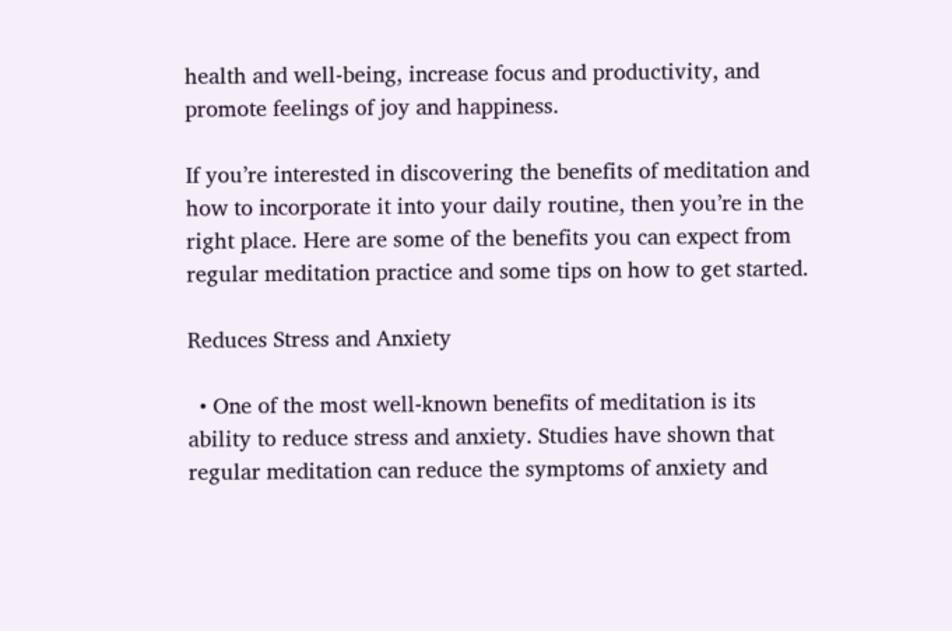health and well-being, increase focus and productivity, and promote feelings of joy and happiness.

If you’re interested in discovering the benefits of meditation and how to incorporate it into your daily routine, then you’re in the right place. Here are some of the benefits you can expect from regular meditation practice and some tips on how to get started.

Reduces Stress and Anxiety

  • One of the most well-known benefits of meditation is its ability to reduce stress and anxiety. Studies have shown that regular meditation can reduce the symptoms of anxiety and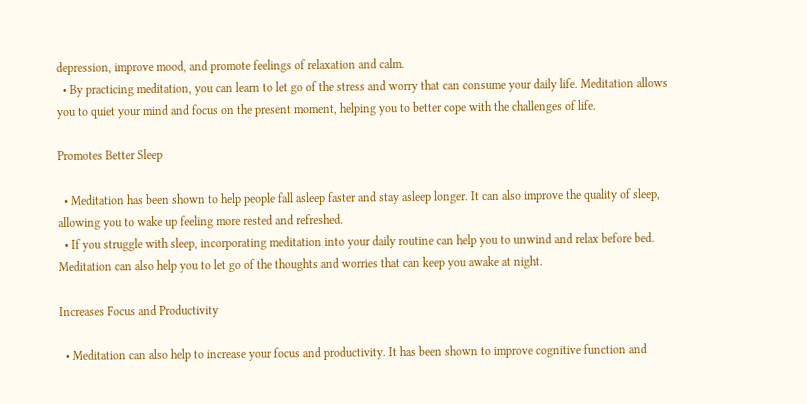depression, improve mood, and promote feelings of relaxation and calm.
  • By practicing meditation, you can learn to let go of the stress and worry that can consume your daily life. Meditation allows you to quiet your mind and focus on the present moment, helping you to better cope with the challenges of life.

Promotes Better Sleep

  • Meditation has been shown to help people fall asleep faster and stay asleep longer. It can also improve the quality of sleep, allowing you to wake up feeling more rested and refreshed.
  • If you struggle with sleep, incorporating meditation into your daily routine can help you to unwind and relax before bed. Meditation can also help you to let go of the thoughts and worries that can keep you awake at night.

Increases Focus and Productivity

  • Meditation can also help to increase your focus and productivity. It has been shown to improve cognitive function and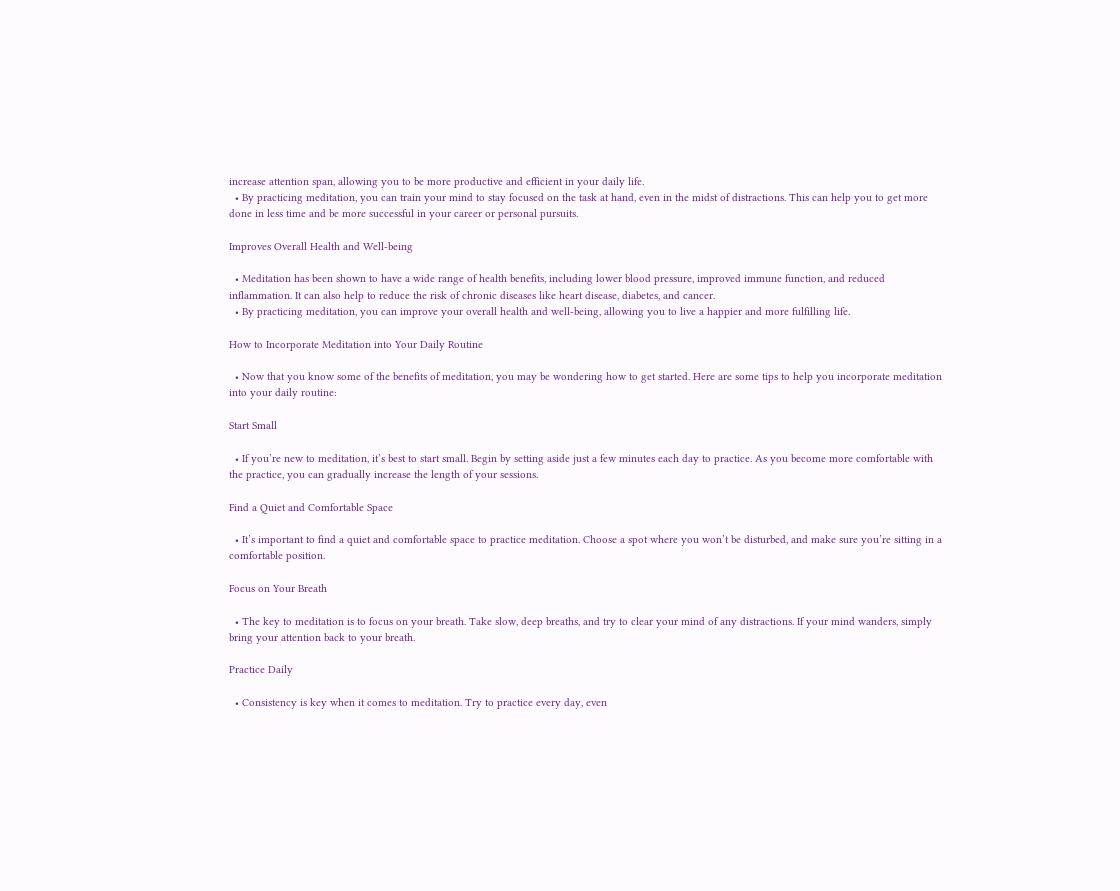increase attention span, allowing you to be more productive and efficient in your daily life.
  • By practicing meditation, you can train your mind to stay focused on the task at hand, even in the midst of distractions. This can help you to get more done in less time and be more successful in your career or personal pursuits.

Improves Overall Health and Well-being

  • Meditation has been shown to have a wide range of health benefits, including lower blood pressure, improved immune function, and reduced inflammation. It can also help to reduce the risk of chronic diseases like heart disease, diabetes, and cancer.
  • By practicing meditation, you can improve your overall health and well-being, allowing you to live a happier and more fulfilling life.

How to Incorporate Meditation into Your Daily Routine

  • Now that you know some of the benefits of meditation, you may be wondering how to get started. Here are some tips to help you incorporate meditation into your daily routine:

Start Small

  • If you’re new to meditation, it’s best to start small. Begin by setting aside just a few minutes each day to practice. As you become more comfortable with the practice, you can gradually increase the length of your sessions.

Find a Quiet and Comfortable Space

  • It’s important to find a quiet and comfortable space to practice meditation. Choose a spot where you won’t be disturbed, and make sure you’re sitting in a comfortable position.

Focus on Your Breath

  • The key to meditation is to focus on your breath. Take slow, deep breaths, and try to clear your mind of any distractions. If your mind wanders, simply bring your attention back to your breath.

Practice Daily

  • Consistency is key when it comes to meditation. Try to practice every day, even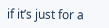if it’s just for a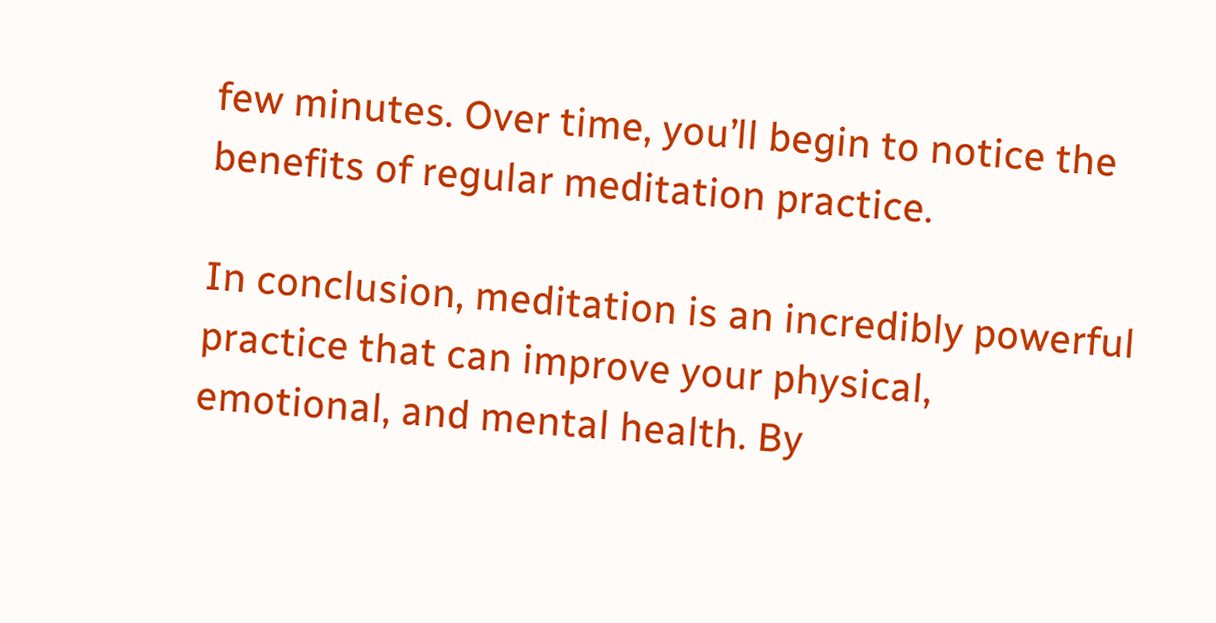few minutes. Over time, you’ll begin to notice the benefits of regular meditation practice.

In conclusion, meditation is an incredibly powerful practice that can improve your physical, emotional, and mental health. By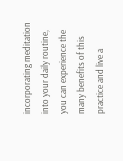incorporating meditation into your daily routine, you can experience the many benefits of this practice and live a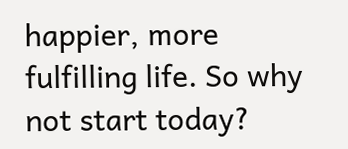happier, more fulfilling life. So why not start today?